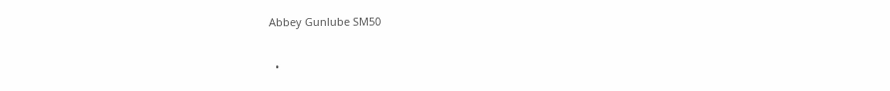Abbey Gunlube SM50

  •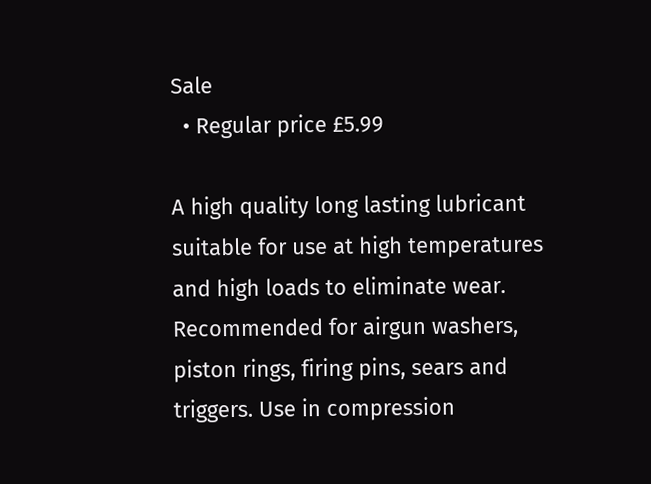Sale
  • Regular price £5.99

A high quality long lasting lubricant suitable for use at high temperatures and high loads to eliminate wear. Recommended for airgun washers, piston rings, firing pins, sears and triggers. Use in compression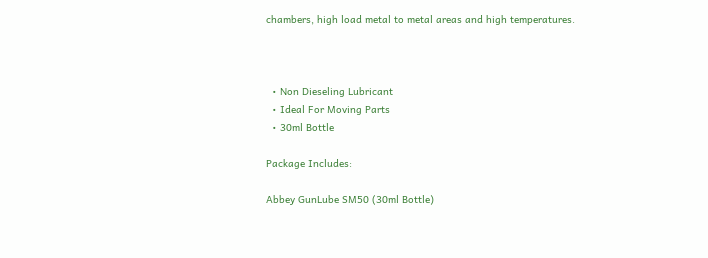chambers, high load metal to metal areas and high temperatures.



  • Non Dieseling Lubricant
  • Ideal For Moving Parts
  • 30ml Bottle

Package Includes:

Abbey GunLube SM50 (30ml Bottle)